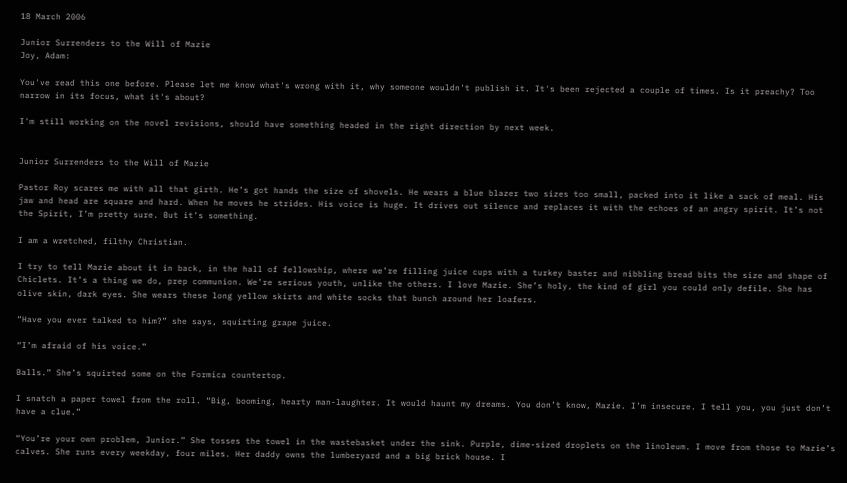18 March 2006

Junior Surrenders to the Will of Mazie
Joy, Adam:

You've read this one before. Please let me know what's wrong with it, why someone wouldn't publish it. It's been rejected a couple of times. Is it preachy? Too narrow in its focus, what it's about?

I'm still working on the novel revisions, should have something headed in the right direction by next week.


Junior Surrenders to the Will of Mazie

Pastor Roy scares me with all that girth. He’s got hands the size of shovels. He wears a blue blazer two sizes too small, packed into it like a sack of meal. His jaw and head are square and hard. When he moves he strides. His voice is huge. It drives out silence and replaces it with the echoes of an angry spirit. It’s not the Spirit, I’m pretty sure. But it’s something.

I am a wretched, filthy Christian.

I try to tell Mazie about it in back, in the hall of fellowship, where we’re filling juice cups with a turkey baster and nibbling bread bits the size and shape of Chiclets. It’s a thing we do, prep communion. We’re serious youth, unlike the others. I love Mazie. She’s holy, the kind of girl you could only defile. She has olive skin, dark eyes. She wears these long yellow skirts and white socks that bunch around her loafers.

“Have you ever talked to him?” she says, squirting grape juice.

“I’m afraid of his voice.”

Balls.” She’s squirted some on the Formica countertop.

I snatch a paper towel from the roll. “Big, booming, hearty man-laughter. It would haunt my dreams. You don’t know, Mazie. I’m insecure. I tell you, you just don’t have a clue.”

“You’re your own problem, Junior.” She tosses the towel in the wastebasket under the sink. Purple, dime-sized droplets on the linoleum. I move from those to Mazie’s calves. She runs every weekday, four miles. Her daddy owns the lumberyard and a big brick house. I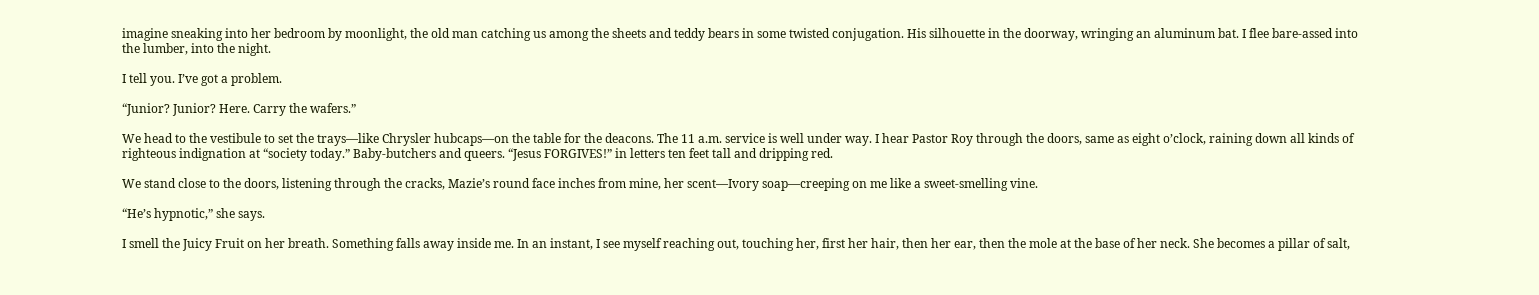imagine sneaking into her bedroom by moonlight, the old man catching us among the sheets and teddy bears in some twisted conjugation. His silhouette in the doorway, wringing an aluminum bat. I flee bare-assed into the lumber, into the night.

I tell you. I’ve got a problem.

“Junior? Junior? Here. Carry the wafers.”

We head to the vestibule to set the trays—like Chrysler hubcaps—on the table for the deacons. The 11 a.m. service is well under way. I hear Pastor Roy through the doors, same as eight o’clock, raining down all kinds of righteous indignation at “society today.” Baby-butchers and queers. “Jesus FORGIVES!” in letters ten feet tall and dripping red.

We stand close to the doors, listening through the cracks, Mazie’s round face inches from mine, her scent—Ivory soap—creeping on me like a sweet-smelling vine.

“He’s hypnotic,” she says.

I smell the Juicy Fruit on her breath. Something falls away inside me. In an instant, I see myself reaching out, touching her, first her hair, then her ear, then the mole at the base of her neck. She becomes a pillar of salt,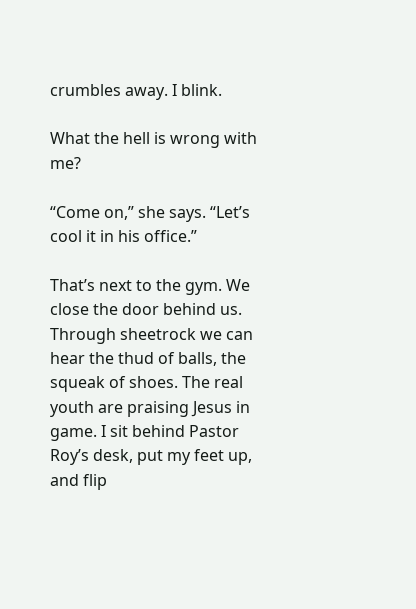crumbles away. I blink.

What the hell is wrong with me?

“Come on,” she says. “Let’s cool it in his office.”

That’s next to the gym. We close the door behind us. Through sheetrock we can hear the thud of balls, the squeak of shoes. The real youth are praising Jesus in game. I sit behind Pastor Roy’s desk, put my feet up, and flip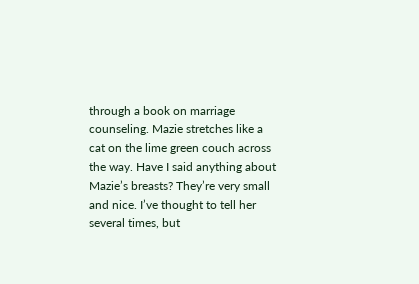through a book on marriage counseling. Mazie stretches like a cat on the lime green couch across the way. Have I said anything about Mazie’s breasts? They’re very small and nice. I’ve thought to tell her several times, but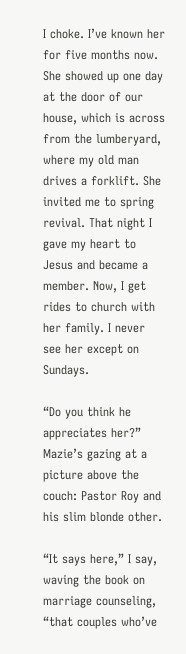I choke. I’ve known her for five months now. She showed up one day at the door of our house, which is across from the lumberyard, where my old man drives a forklift. She invited me to spring revival. That night I gave my heart to Jesus and became a member. Now, I get rides to church with her family. I never see her except on Sundays.

“Do you think he appreciates her?” Mazie’s gazing at a picture above the couch: Pastor Roy and his slim blonde other.

“It says here,” I say, waving the book on marriage counseling, “that couples who’ve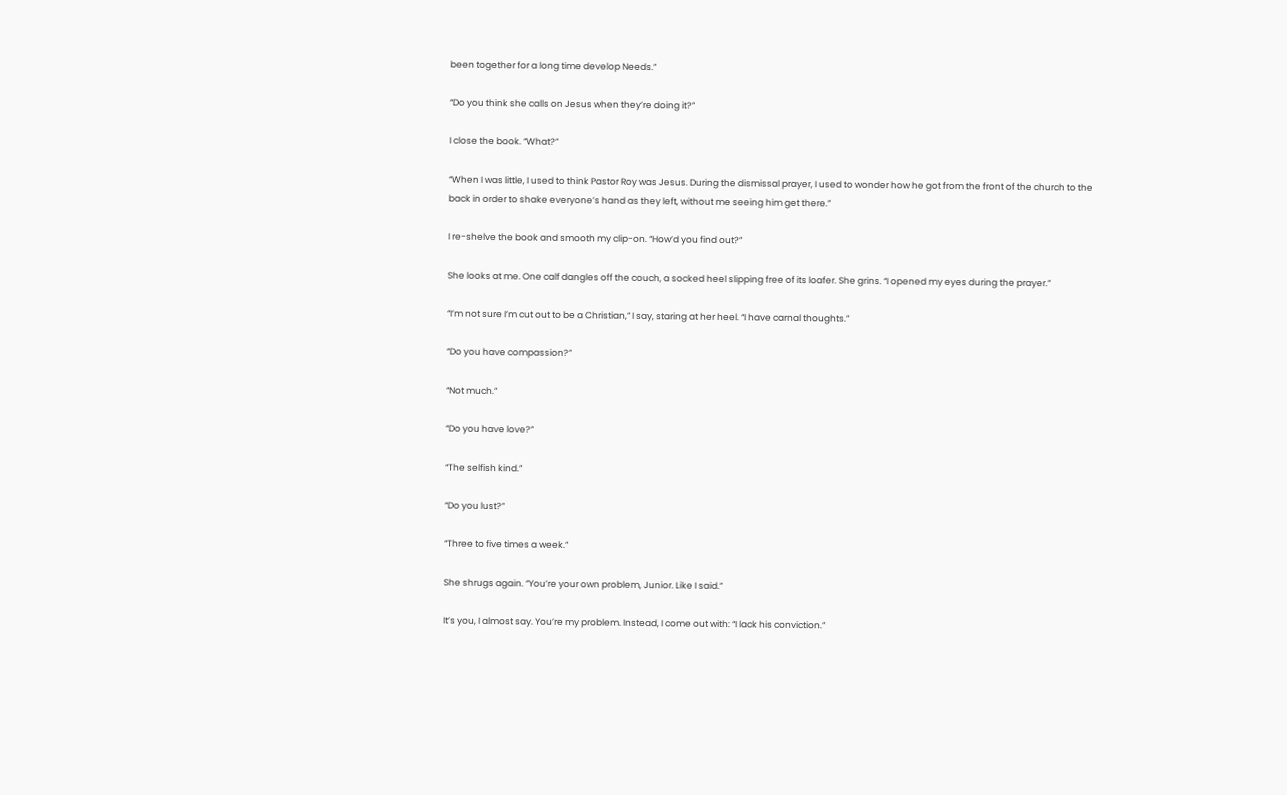been together for a long time develop Needs.”

“Do you think she calls on Jesus when they’re doing it?”

I close the book. “What?”

“When I was little, I used to think Pastor Roy was Jesus. During the dismissal prayer, I used to wonder how he got from the front of the church to the back in order to shake everyone’s hand as they left, without me seeing him get there.”

I re-shelve the book and smooth my clip-on. “How’d you find out?”

She looks at me. One calf dangles off the couch, a socked heel slipping free of its loafer. She grins. “I opened my eyes during the prayer.”

“I’m not sure I’m cut out to be a Christian,” I say, staring at her heel. “I have carnal thoughts.”

“Do you have compassion?”

“Not much.”

“Do you have love?”

“The selfish kind.”

“Do you lust?”

“Three to five times a week.”

She shrugs again. “You’re your own problem, Junior. Like I said.”

It’s you, I almost say. You’re my problem. Instead, I come out with: “I lack his conviction.”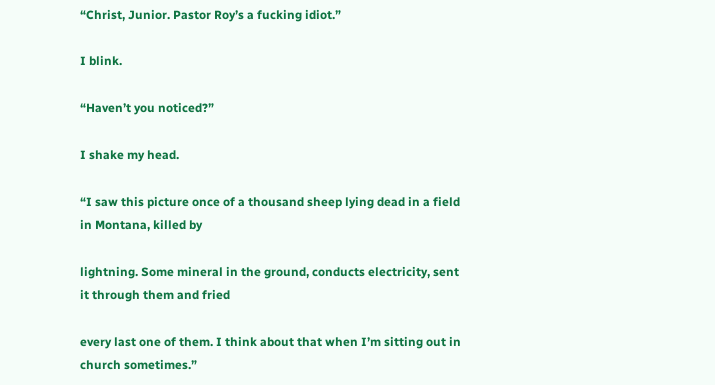“Christ, Junior. Pastor Roy’s a fucking idiot.”

I blink.

“Haven’t you noticed?”

I shake my head.

“I saw this picture once of a thousand sheep lying dead in a field in Montana, killed by

lightning. Some mineral in the ground, conducts electricity, sent it through them and fried

every last one of them. I think about that when I’m sitting out in church sometimes.”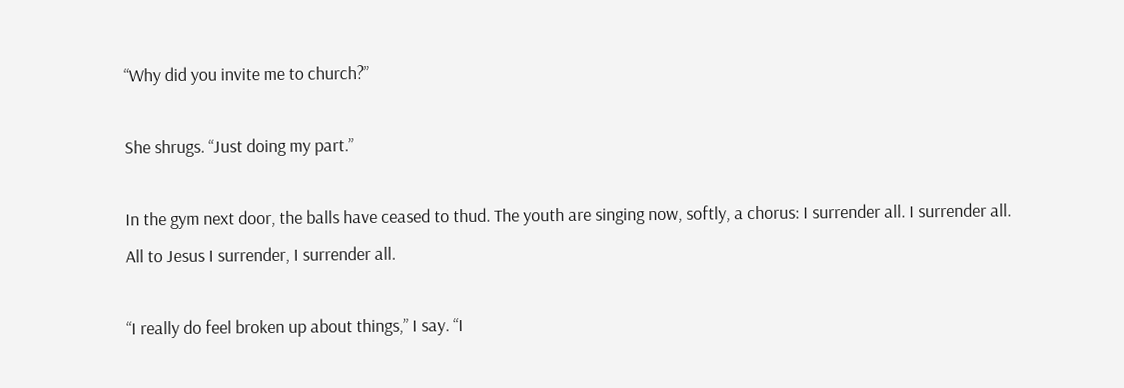“Why did you invite me to church?”

She shrugs. “Just doing my part.”

In the gym next door, the balls have ceased to thud. The youth are singing now, softly, a chorus: I surrender all. I surrender all. All to Jesus I surrender, I surrender all.

“I really do feel broken up about things,” I say. “I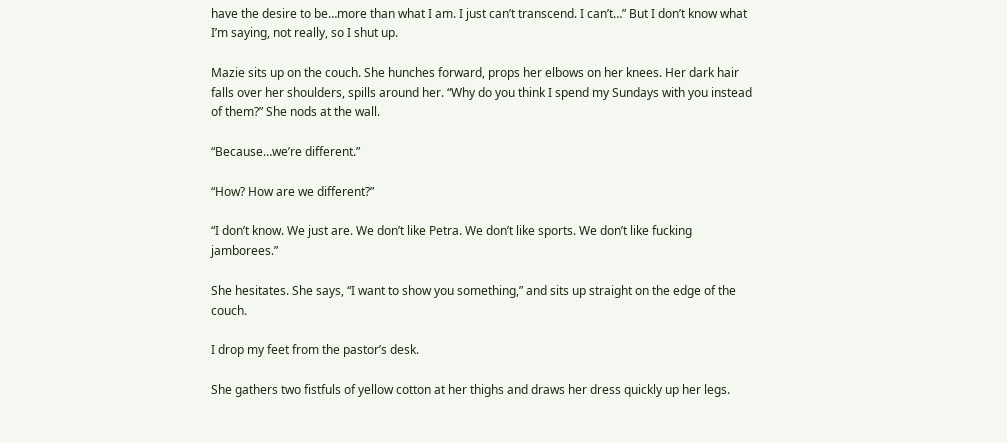have the desire to be…more than what I am. I just can’t transcend. I can’t…” But I don’t know what I’m saying, not really, so I shut up.

Mazie sits up on the couch. She hunches forward, props her elbows on her knees. Her dark hair falls over her shoulders, spills around her. “Why do you think I spend my Sundays with you instead of them?” She nods at the wall.

“Because…we’re different.”

“How? How are we different?”

“I don’t know. We just are. We don’t like Petra. We don’t like sports. We don’t like fucking jamborees.”

She hesitates. She says, “I want to show you something,” and sits up straight on the edge of the couch.

I drop my feet from the pastor’s desk.

She gathers two fistfuls of yellow cotton at her thighs and draws her dress quickly up her legs.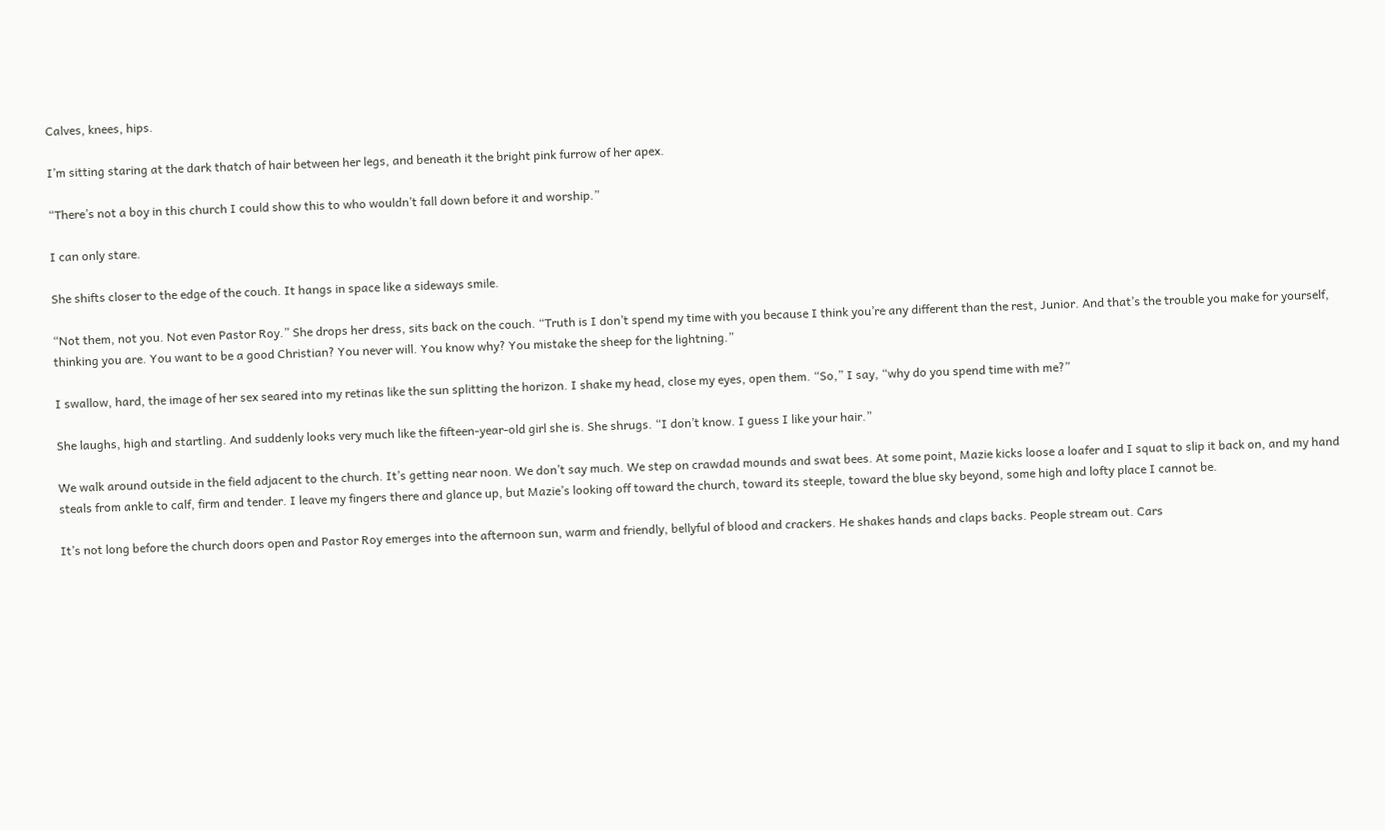Calves, knees, hips.

I’m sitting staring at the dark thatch of hair between her legs, and beneath it the bright pink furrow of her apex.

“There’s not a boy in this church I could show this to who wouldn’t fall down before it and worship.”

I can only stare.

She shifts closer to the edge of the couch. It hangs in space like a sideways smile.

“Not them, not you. Not even Pastor Roy.” She drops her dress, sits back on the couch. “Truth is I don’t spend my time with you because I think you’re any different than the rest, Junior. And that’s the trouble you make for yourself, thinking you are. You want to be a good Christian? You never will. You know why? You mistake the sheep for the lightning.”

I swallow, hard, the image of her sex seared into my retinas like the sun splitting the horizon. I shake my head, close my eyes, open them. “So,” I say, “why do you spend time with me?”

She laughs, high and startling. And suddenly looks very much like the fifteen-year-old girl she is. She shrugs. “I don’t know. I guess I like your hair.”

We walk around outside in the field adjacent to the church. It’s getting near noon. We don’t say much. We step on crawdad mounds and swat bees. At some point, Mazie kicks loose a loafer and I squat to slip it back on, and my hand steals from ankle to calf, firm and tender. I leave my fingers there and glance up, but Mazie’s looking off toward the church, toward its steeple, toward the blue sky beyond, some high and lofty place I cannot be.

It’s not long before the church doors open and Pastor Roy emerges into the afternoon sun, warm and friendly, bellyful of blood and crackers. He shakes hands and claps backs. People stream out. Cars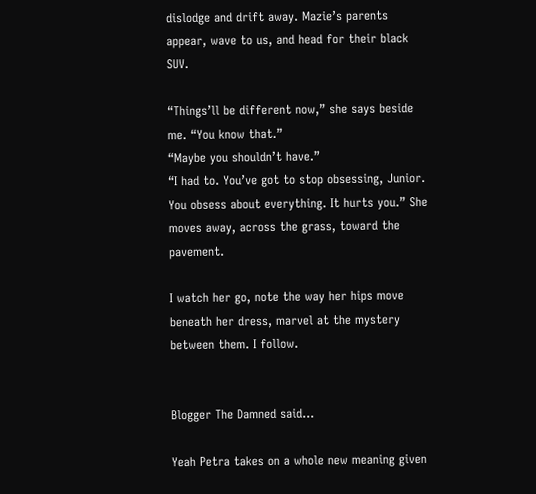dislodge and drift away. Mazie’s parents appear, wave to us, and head for their black SUV.

“Things’ll be different now,” she says beside me. “You know that.”
“Maybe you shouldn’t have.”
“I had to. You’ve got to stop obsessing, Junior. You obsess about everything. It hurts you.” She moves away, across the grass, toward the pavement.

I watch her go, note the way her hips move beneath her dress, marvel at the mystery between them. I follow.


Blogger The Damned said...

Yeah Petra takes on a whole new meaning given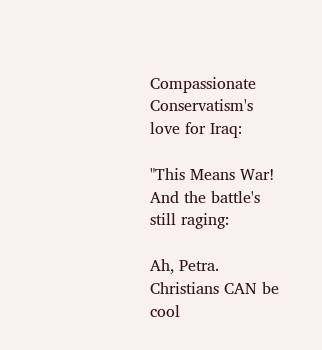Compassionate Conservatism's love for Iraq:

"This Means War!
And the battle's still raging:

Ah, Petra. Christians CAN be cool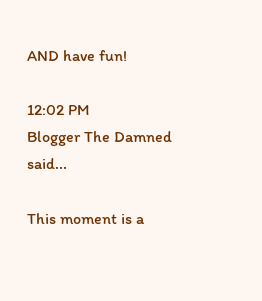AND have fun!

12:02 PM
Blogger The Damned said...

This moment is a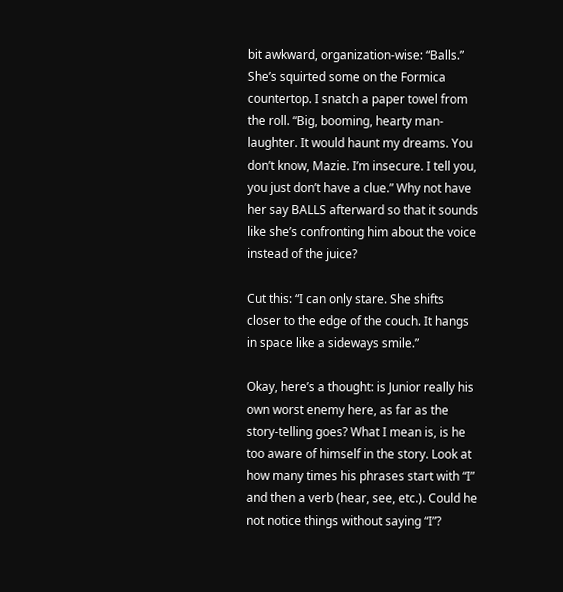bit awkward, organization-wise: “Balls.” She’s squirted some on the Formica countertop. I snatch a paper towel from the roll. “Big, booming, hearty man-laughter. It would haunt my dreams. You don’t know, Mazie. I’m insecure. I tell you, you just don’t have a clue.” Why not have her say BALLS afterward so that it sounds like she’s confronting him about the voice instead of the juice?

Cut this: “I can only stare. She shifts closer to the edge of the couch. It hangs in space like a sideways smile.”

Okay, here’s a thought: is Junior really his own worst enemy here, as far as the story-telling goes? What I mean is, is he too aware of himself in the story. Look at how many times his phrases start with “I” and then a verb (hear, see, etc.). Could he not notice things without saying “I”?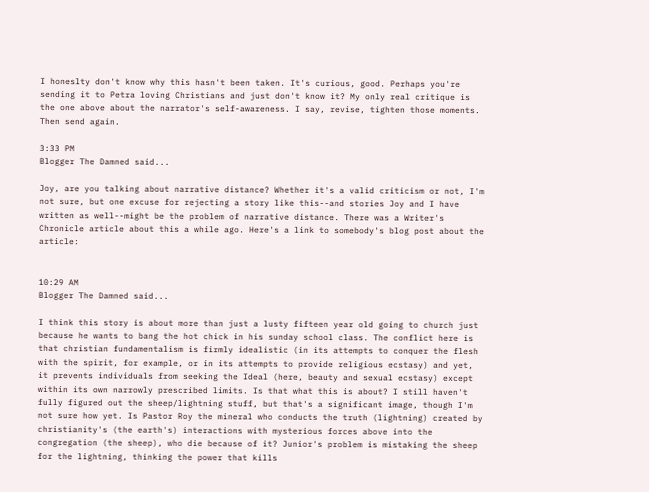I honeslty don't know why this hasn't been taken. It's curious, good. Perhaps you're sending it to Petra loving Christians and just don't know it? My only real critique is the one above about the narrator's self-awareness. I say, revise, tighten those moments. Then send again.

3:33 PM
Blogger The Damned said...

Joy, are you talking about narrative distance? Whether it's a valid criticism or not, I'm not sure, but one excuse for rejecting a story like this--and stories Joy and I have written as well--might be the problem of narrative distance. There was a Writer's Chronicle article about this a while ago. Here's a link to somebody's blog post about the article:


10:29 AM
Blogger The Damned said...

I think this story is about more than just a lusty fifteen year old going to church just because he wants to bang the hot chick in his sunday school class. The conflict here is that christian fundamentalism is firmly idealistic (in its attempts to conquer the flesh with the spirit, for example, or in its attempts to provide religious ecstasy) and yet, it prevents individuals from seeking the Ideal (here, beauty and sexual ecstasy) except within its own narrowly prescribed limits. Is that what this is about? I still haven't fully figured out the sheep/lightning stuff, but that's a significant image, though I'm not sure how yet. Is Pastor Roy the mineral who conducts the truth (lightning) created by christianity's (the earth's) interactions with mysterious forces above into the congregation (the sheep), who die because of it? Junior's problem is mistaking the sheep for the lightning, thinking the power that kills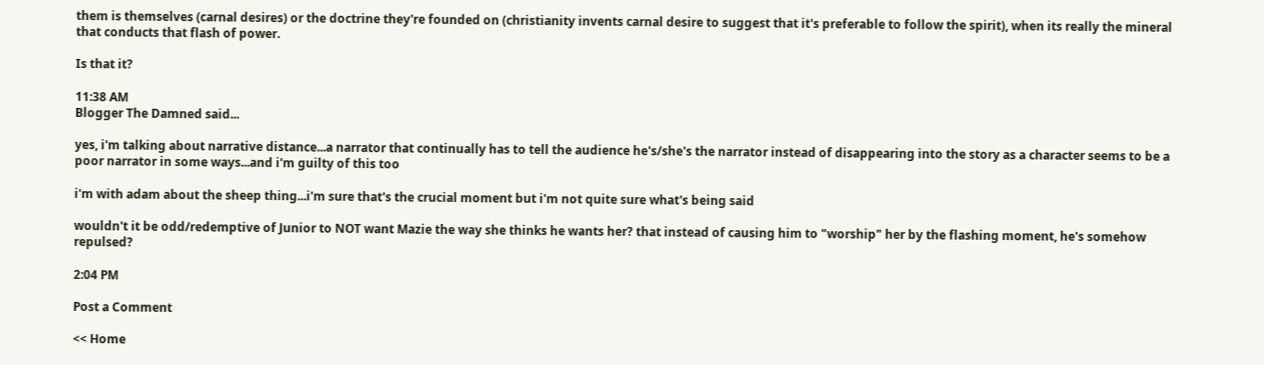them is themselves (carnal desires) or the doctrine they're founded on (christianity invents carnal desire to suggest that it's preferable to follow the spirit), when its really the mineral that conducts that flash of power.

Is that it?

11:38 AM
Blogger The Damned said...

yes, i'm talking about narrative distance...a narrator that continually has to tell the audience he's/she's the narrator instead of disappearing into the story as a character seems to be a poor narrator in some ways...and i'm guilty of this too

i'm with adam about the sheep thing...i'm sure that's the crucial moment but i'm not quite sure what's being said

wouldn't it be odd/redemptive of Junior to NOT want Mazie the way she thinks he wants her? that instead of causing him to "worship" her by the flashing moment, he's somehow repulsed?

2:04 PM

Post a Comment

<< Home